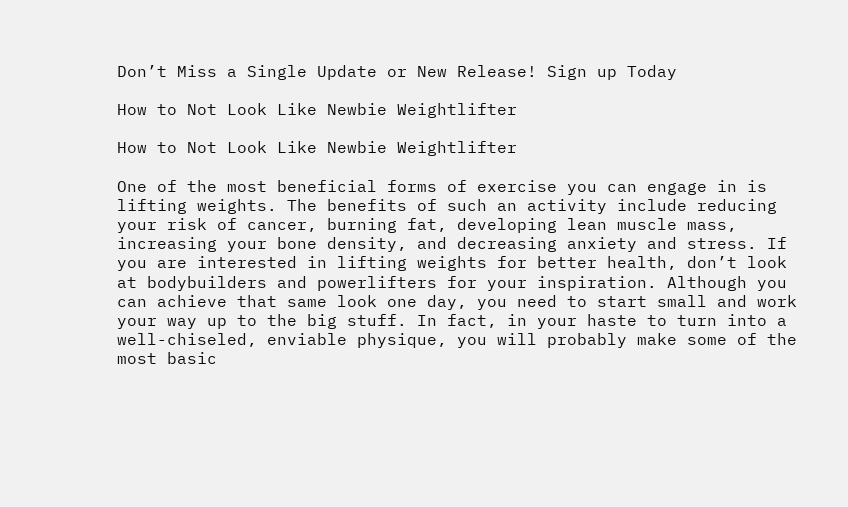Don’t Miss a Single Update or New Release! Sign up Today

How to Not Look Like Newbie Weightlifter

How to Not Look Like Newbie Weightlifter

One of the most beneficial forms of exercise you can engage in is lifting weights. The benefits of such an activity include reducing your risk of cancer, burning fat, developing lean muscle mass, increasing your bone density, and decreasing anxiety and stress. If you are interested in lifting weights for better health, don’t look at bodybuilders and powerlifters for your inspiration. Although you can achieve that same look one day, you need to start small and work your way up to the big stuff. In fact, in your haste to turn into a well-chiseled, enviable physique, you will probably make some of the most basic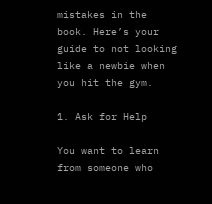mistakes in the book. Here’s your guide to not looking like a newbie when you hit the gym.

1. Ask for Help

You want to learn from someone who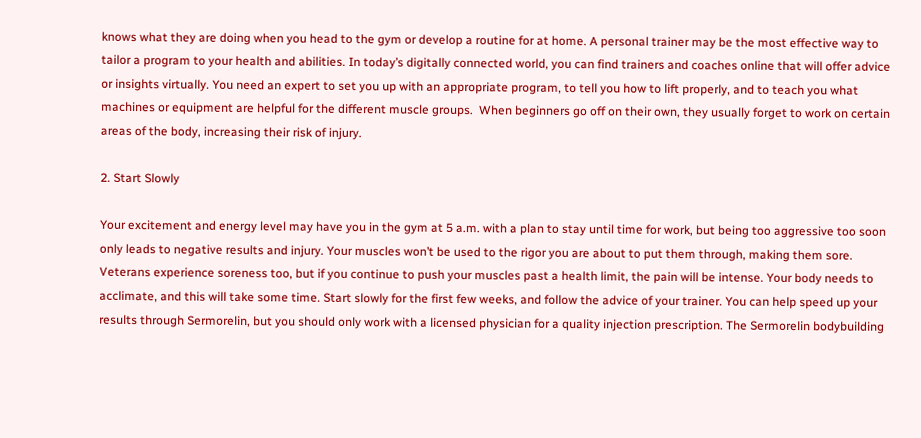knows what they are doing when you head to the gym or develop a routine for at home. A personal trainer may be the most effective way to tailor a program to your health and abilities. In today’s digitally connected world, you can find trainers and coaches online that will offer advice or insights virtually. You need an expert to set you up with an appropriate program, to tell you how to lift properly, and to teach you what machines or equipment are helpful for the different muscle groups.  When beginners go off on their own, they usually forget to work on certain areas of the body, increasing their risk of injury.

2. Start Slowly

Your excitement and energy level may have you in the gym at 5 a.m. with a plan to stay until time for work, but being too aggressive too soon only leads to negative results and injury. Your muscles won’t be used to the rigor you are about to put them through, making them sore. Veterans experience soreness too, but if you continue to push your muscles past a health limit, the pain will be intense. Your body needs to acclimate, and this will take some time. Start slowly for the first few weeks, and follow the advice of your trainer. You can help speed up your results through Sermorelin, but you should only work with a licensed physician for a quality injection prescription. The Sermorelin bodybuilding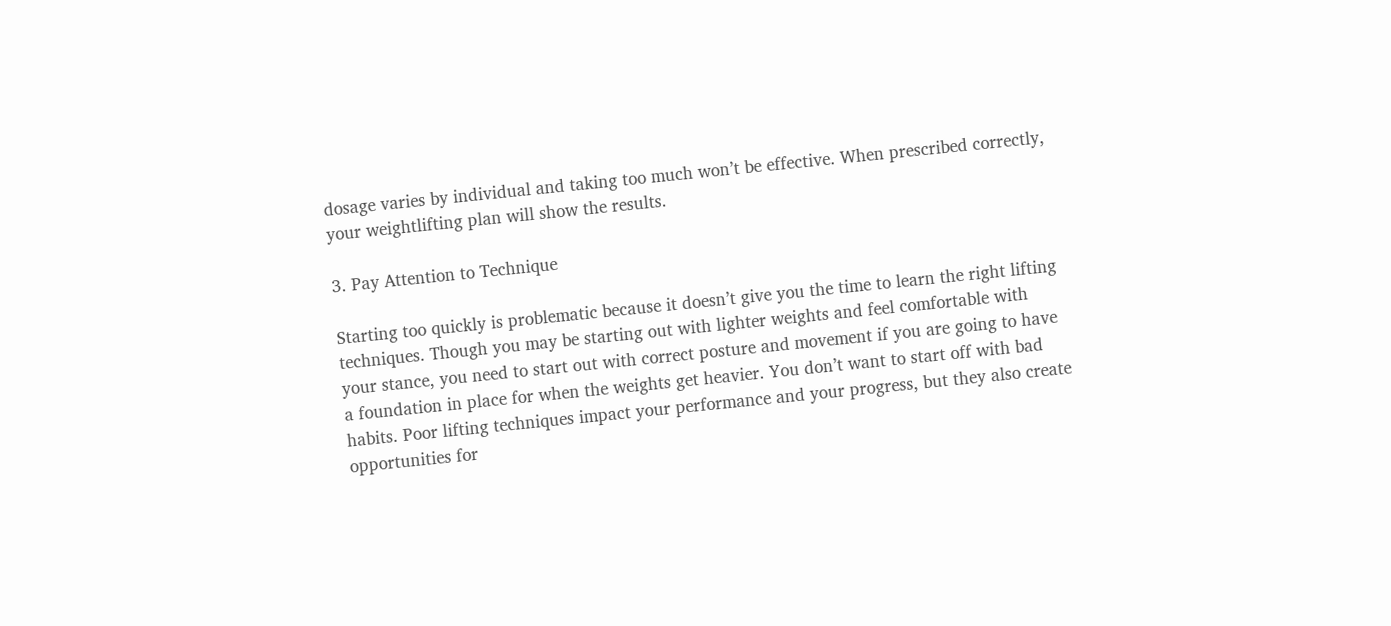dosage varies by individual and taking too much won’t be effective. When prescribed correctly, your weightlifting plan will show the results.

3. Pay Attention to Technique

Starting too quickly is problematic because it doesn’t give you the time to learn the right lifting techniques. Though you may be starting out with lighter weights and feel comfortable with your stance, you need to start out with correct posture and movement if you are going to have a foundation in place for when the weights get heavier. You don’t want to start off with bad habits. Poor lifting techniques impact your performance and your progress, but they also create opportunities for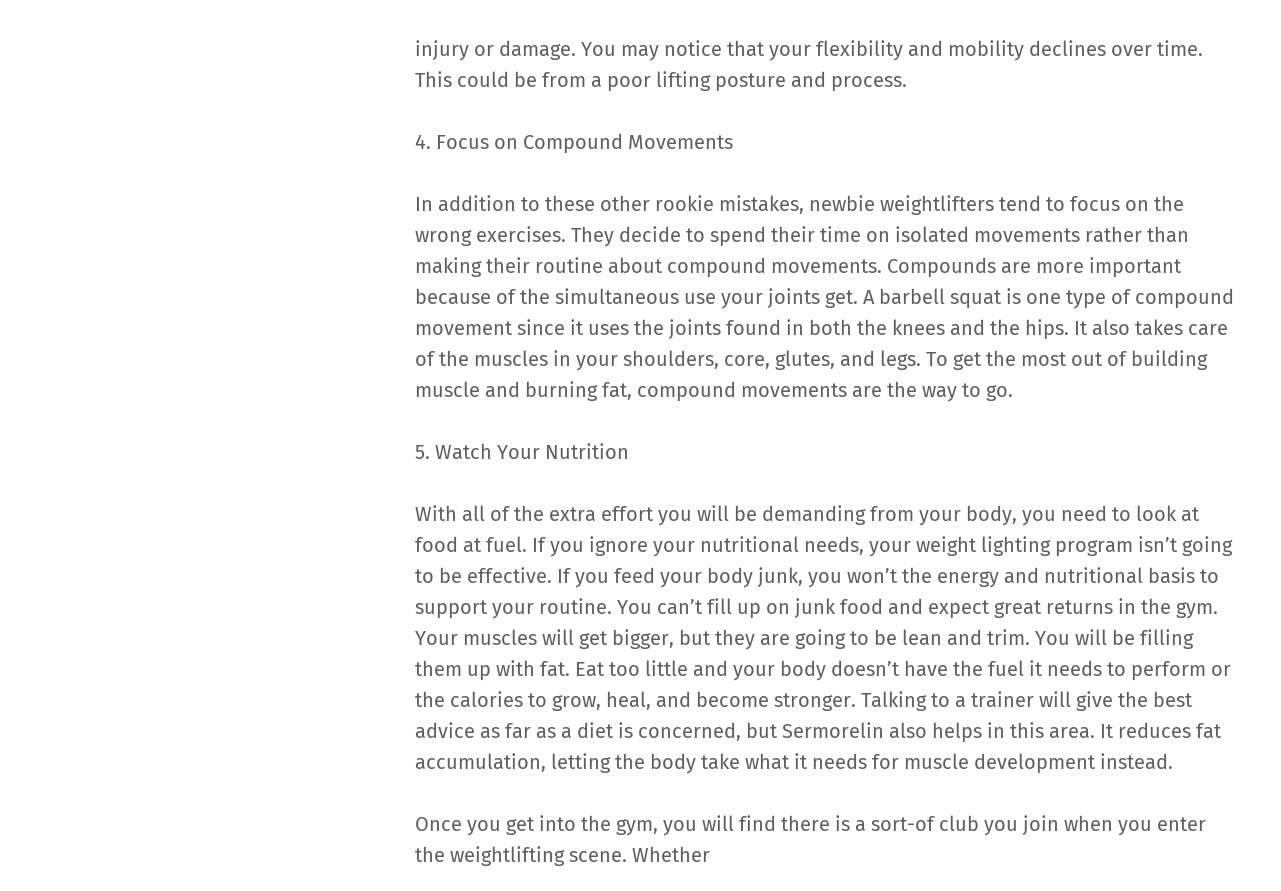injury or damage. You may notice that your flexibility and mobility declines over time. This could be from a poor lifting posture and process.

4. Focus on Compound Movements

In addition to these other rookie mistakes, newbie weightlifters tend to focus on the wrong exercises. They decide to spend their time on isolated movements rather than making their routine about compound movements. Compounds are more important because of the simultaneous use your joints get. A barbell squat is one type of compound movement since it uses the joints found in both the knees and the hips. It also takes care of the muscles in your shoulders, core, glutes, and legs. To get the most out of building muscle and burning fat, compound movements are the way to go.

5. Watch Your Nutrition

With all of the extra effort you will be demanding from your body, you need to look at food at fuel. If you ignore your nutritional needs, your weight lighting program isn’t going to be effective. If you feed your body junk, you won’t the energy and nutritional basis to support your routine. You can’t fill up on junk food and expect great returns in the gym.  Your muscles will get bigger, but they are going to be lean and trim. You will be filling them up with fat. Eat too little and your body doesn’t have the fuel it needs to perform or the calories to grow, heal, and become stronger. Talking to a trainer will give the best advice as far as a diet is concerned, but Sermorelin also helps in this area. It reduces fat accumulation, letting the body take what it needs for muscle development instead.

Once you get into the gym, you will find there is a sort-of club you join when you enter the weightlifting scene. Whether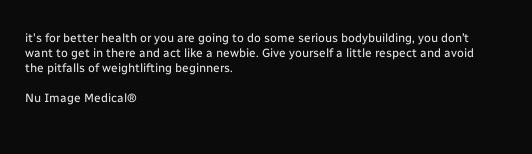it's for better health or you are going to do some serious bodybuilding, you don’t want to get in there and act like a newbie. Give yourself a little respect and avoid the pitfalls of weightlifting beginners.

Nu Image Medical®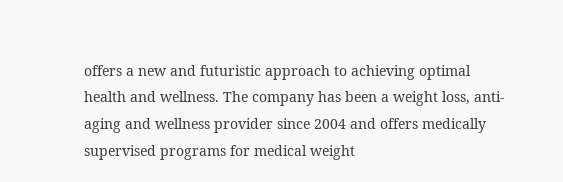offers a new and futuristic approach to achieving optimal health and wellness. The company has been a weight loss, anti-aging and wellness provider since 2004 and offers medically supervised programs for medical weight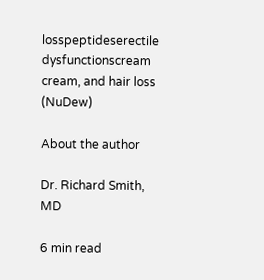losspeptideserectile dysfunctionscream cream, and hair loss (NuDew)

About the author

Dr. Richard Smith, MD

6 min read